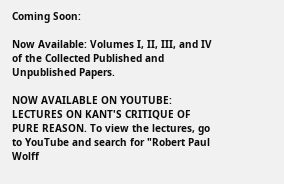Coming Soon:

Now Available: Volumes I, II, III, and IV of the Collected Published and Unpublished Papers.

NOW AVAILABLE ON YOUTUBE: LECTURES ON KANT'S CRITIQUE OF PURE REASON. To view the lectures, go to YouTube and search for "Robert Paul Wolff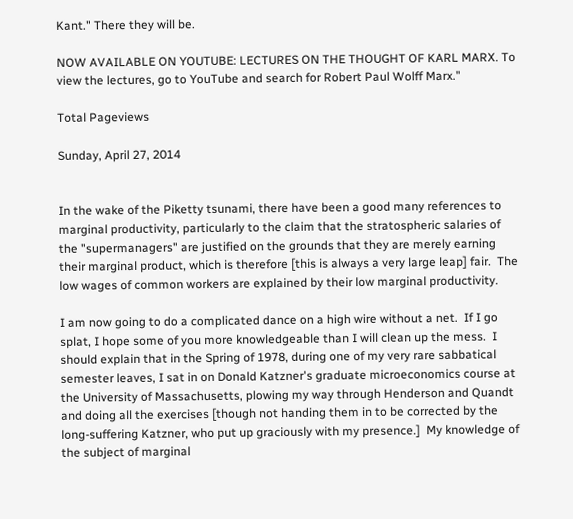Kant." There they will be.

NOW AVAILABLE ON YOUTUBE: LECTURES ON THE THOUGHT OF KARL MARX. To view the lectures, go to YouTube and search for Robert Paul Wolff Marx."

Total Pageviews

Sunday, April 27, 2014


In the wake of the Piketty tsunami, there have been a good many references to marginal productivity, particularly to the claim that the stratospheric salaries of the "supermanagers" are justified on the grounds that they are merely earning their marginal product, which is therefore [this is always a very large leap] fair.  The low wages of common workers are explained by their low marginal productivity.

I am now going to do a complicated dance on a high wire without a net.  If I go splat, I hope some of you more knowledgeable than I will clean up the mess.  I should explain that in the Spring of 1978, during one of my very rare sabbatical semester leaves, I sat in on Donald Katzner's graduate microeconomics course at the University of Massachusetts, plowing my way through Henderson and Quandt and doing all the exercises [though not handing them in to be corrected by the long-suffering Katzner, who put up graciously with my presence.]  My knowledge of the subject of marginal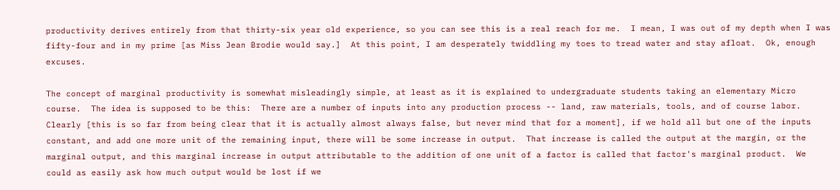productivity derives entirely from that thirty-six year old experience, so you can see this is a real reach for me.  I mean, I was out of my depth when I was fifty-four and in my prime [as Miss Jean Brodie would say.]  At this point, I am desperately twiddling my toes to tread water and stay afloat.  Ok, enough excuses.

The concept of marginal productivity is somewhat misleadingly simple, at least as it is explained to undergraduate students taking an elementary Micro course.  The idea is supposed to be this:  There are a number of inputs into any production process -- land, raw materials, tools, and of course labor.  Clearly [this is so far from being clear that it is actually almost always false, but never mind that for a moment], if we hold all but one of the inputs constant, and add one more unit of the remaining input, there will be some increase in output.  That increase is called the output at the margin, or the marginal output, and this marginal increase in output attributable to the addition of one unit of a factor is called that factor's marginal product.  We could as easily ask how much output would be lost if we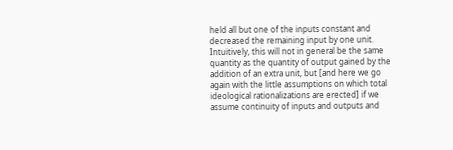held all but one of the inputs constant and decreased the remaining input by one unit.  Intuitively, this will not in general be the same quantity as the quantity of output gained by the addition of an extra unit, but [and here we go again with the little assumptions on which total ideological rationalizations are erected] if we assume continuity of inputs and outputs and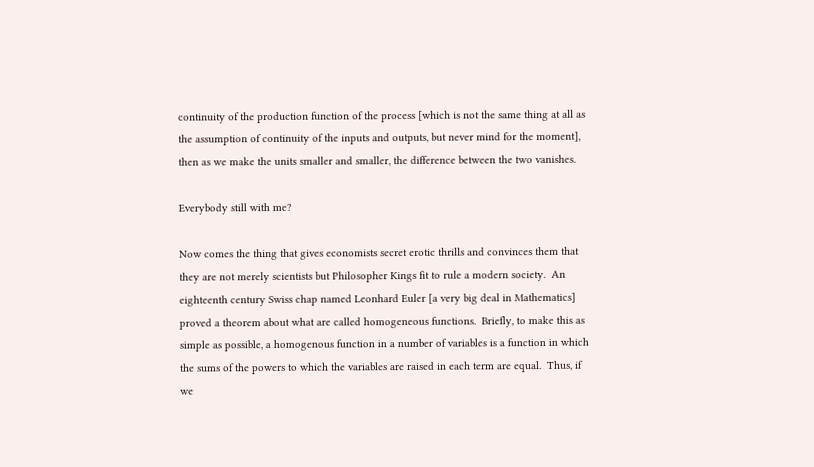continuity of the production function of the process [which is not the same thing at all as the assumption of continuity of the inputs and outputs, but never mind for the moment], then as we make the units smaller and smaller, the difference between the two vanishes.

Everybody still with me?

Now comes the thing that gives economists secret erotic thrills and convinces them that they are not merely scientists but Philosopher Kings fit to rule a modern society.  An eighteenth century Swiss chap named Leonhard Euler [a very big deal in Mathematics] proved a theorem about what are called homogeneous functions.  Briefly, to make this as simple as possible, a homogenous function in a number of variables is a function in which the sums of the powers to which the variables are raised in each term are equal.  Thus, if we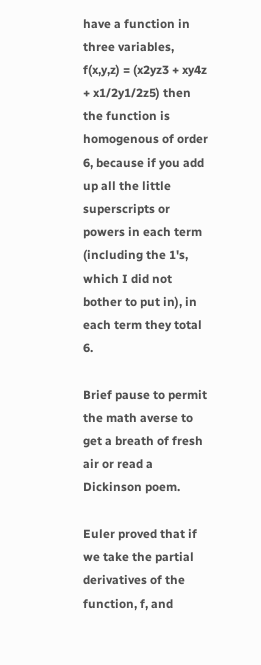have a function in three variables, f(x,y,z) = (x2yz3 + xy4z + x1/2y1/2z5) then the function is homogenous of order 6, because if you add up all the little superscripts or powers in each term (including the 1's, which I did not bother to put in), in each term they total 6.

Brief pause to permit the math averse to get a breath of fresh air or read a Dickinson poem.

Euler proved that if we take the partial derivatives of the function, f, and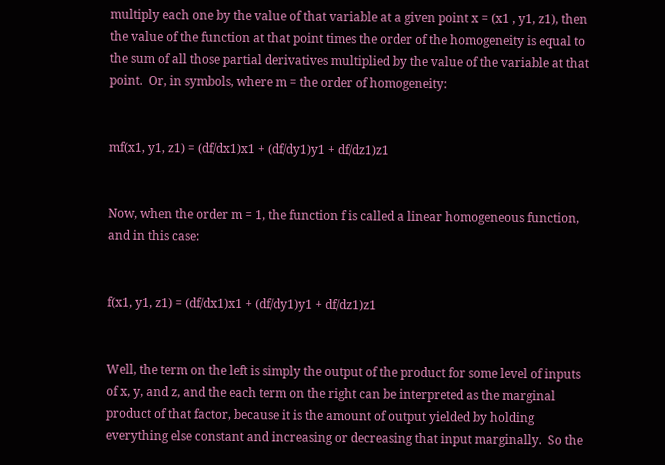multiply each one by the value of that variable at a given point x = (x1 , y1, z1), then the value of the function at that point times the order of the homogeneity is equal to the sum of all those partial derivatives multiplied by the value of the variable at that point.  Or, in symbols, where m = the order of homogeneity:


mf(x1, y1, z1) = (df/dx1)x1 + (df/dy1)y1 + df/dz1)z1


Now, when the order m = 1, the function f is called a linear homogeneous function, and in this case:


f(x1, y1, z1) = (df/dx1)x1 + (df/dy1)y1 + df/dz1)z1


Well, the term on the left is simply the output of the product for some level of inputs of x, y, and z, and the each term on the right can be interpreted as the marginal product of that factor, because it is the amount of output yielded by holding everything else constant and increasing or decreasing that input marginally.  So the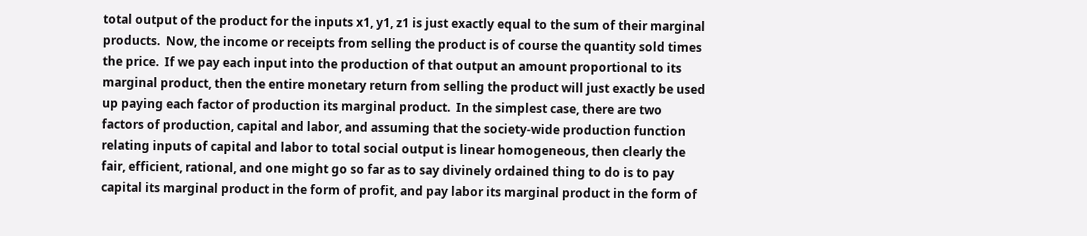total output of the product for the inputs x1, y1, z1 is just exactly equal to the sum of their marginal products.  Now, the income or receipts from selling the product is of course the quantity sold times the price.  If we pay each input into the production of that output an amount proportional to its marginal product, then the entire monetary return from selling the product will just exactly be used up paying each factor of production its marginal product.  In the simplest case, there are two factors of production, capital and labor, and assuming that the society-wide production function relating inputs of capital and labor to total social output is linear homogeneous, then clearly the fair, efficient, rational, and one might go so far as to say divinely ordained thing to do is to pay capital its marginal product in the form of profit, and pay labor its marginal product in the form of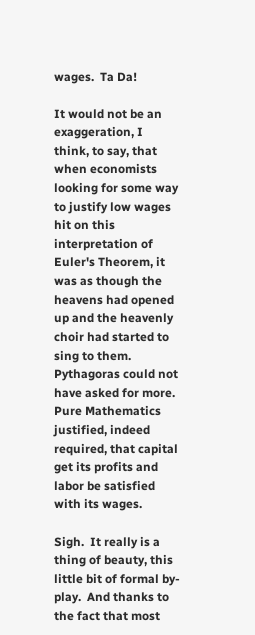wages.  Ta Da!

It would not be an exaggeration, I think, to say, that when economists looking for some way to justify low wages hit on this interpretation of Euler's Theorem, it was as though the heavens had opened up and the heavenly choir had started to sing to them.  Pythagoras could not have asked for more.  Pure Mathematics justified, indeed required, that capital get its profits and labor be satisfied with its wages.

Sigh.  It really is a thing of beauty, this little bit of formal by-play.  And thanks to the fact that most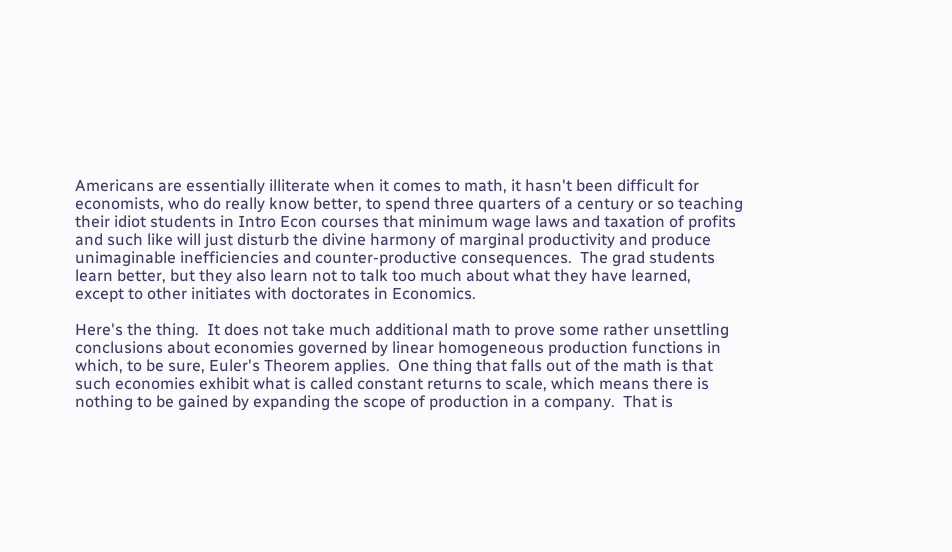Americans are essentially illiterate when it comes to math, it hasn't been difficult for economists, who do really know better, to spend three quarters of a century or so teaching their idiot students in Intro Econ courses that minimum wage laws and taxation of profits and such like will just disturb the divine harmony of marginal productivity and produce unimaginable inefficiencies and counter-productive consequences.  The grad students learn better, but they also learn not to talk too much about what they have learned, except to other initiates with doctorates in Economics.

Here's the thing.  It does not take much additional math to prove some rather unsettling conclusions about economies governed by linear homogeneous production functions in which, to be sure, Euler's Theorem applies.  One thing that falls out of the math is that such economies exhibit what is called constant returns to scale, which means there is nothing to be gained by expanding the scope of production in a company.  That is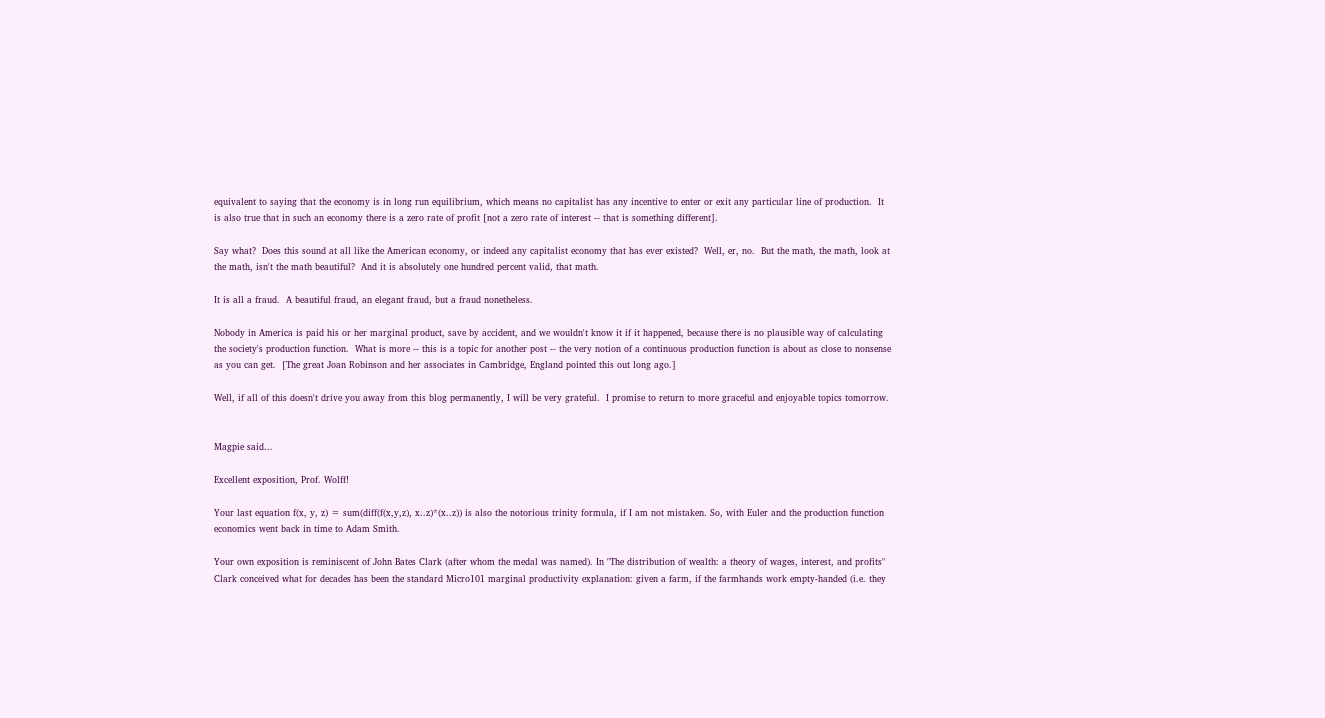equivalent to saying that the economy is in long run equilibrium, which means no capitalist has any incentive to enter or exit any particular line of production.  It is also true that in such an economy there is a zero rate of profit [not a zero rate of interest -- that is something different].

Say what?  Does this sound at all like the American economy, or indeed any capitalist economy that has ever existed?  Well, er, no.  But the math, the math, look at the math, isn't the math beautiful?  And it is absolutely one hundred percent valid, that math.

It is all a fraud.  A beautiful fraud, an elegant fraud, but a fraud nonetheless.

Nobody in America is paid his or her marginal product, save by accident, and we wouldn't know it if it happened, because there is no plausible way of calculating the society's production function.  What is more -- this is a topic for another post -- the very notion of a continuous production function is about as close to nonsense as you can get.  [The great Joan Robinson and her associates in Cambridge, England pointed this out long ago.]

Well, if all of this doesn't drive you away from this blog permanently, I will be very grateful.  I promise to return to more graceful and enjoyable topics tomorrow.


Magpie said...

Excellent exposition, Prof. Wolff!

Your last equation f(x, y, z) = sum(diff(f(x,y,z), x..z)*(x..z)) is also the notorious trinity formula, if I am not mistaken. So, with Euler and the production function economics went back in time to Adam Smith.

Your own exposition is reminiscent of John Bates Clark (after whom the medal was named). In "The distribution of wealth: a theory of wages, interest, and profits" Clark conceived what for decades has been the standard Micro101 marginal productivity explanation: given a farm, if the farmhands work empty-handed (i.e. they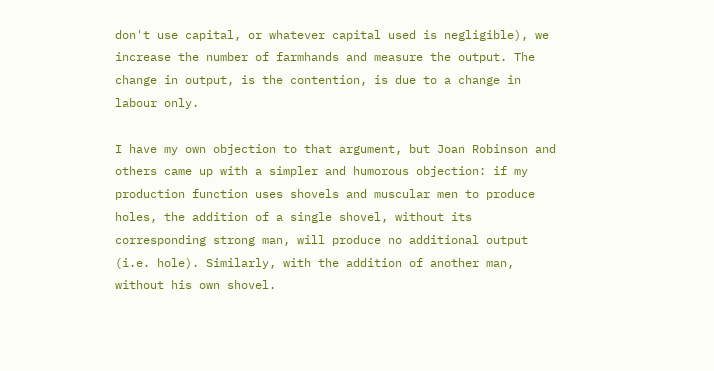don't use capital, or whatever capital used is negligible), we increase the number of farmhands and measure the output. The change in output, is the contention, is due to a change in labour only.

I have my own objection to that argument, but Joan Robinson and others came up with a simpler and humorous objection: if my production function uses shovels and muscular men to produce holes, the addition of a single shovel, without its corresponding strong man, will produce no additional output (i.e. hole). Similarly, with the addition of another man, without his own shovel.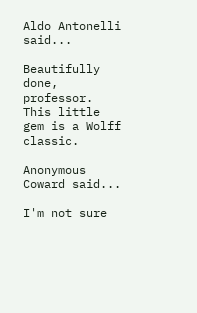Aldo Antonelli said...

Beautifully done, professor. This little gem is a Wolff classic.

Anonymous Coward said...

I'm not sure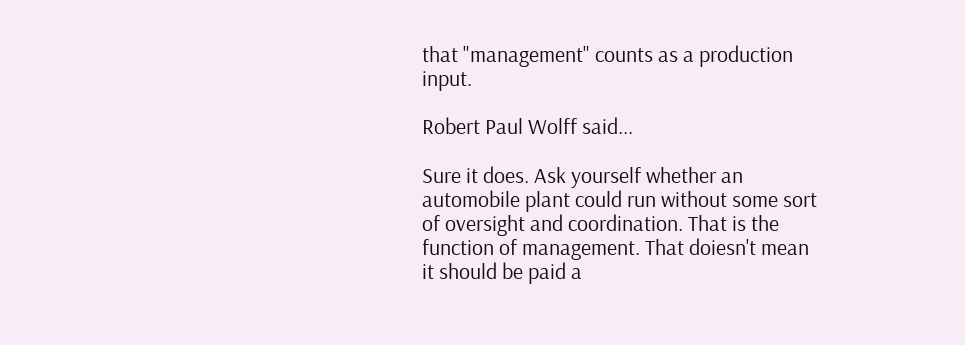that "management" counts as a production input.

Robert Paul Wolff said...

Sure it does. Ask yourself whether an automobile plant could run without some sort of oversight and coordination. That is the function of management. That doiesn't mean it should be paid a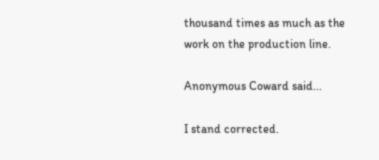thousand times as much as the work on the production line.

Anonymous Coward said...

I stand corrected.